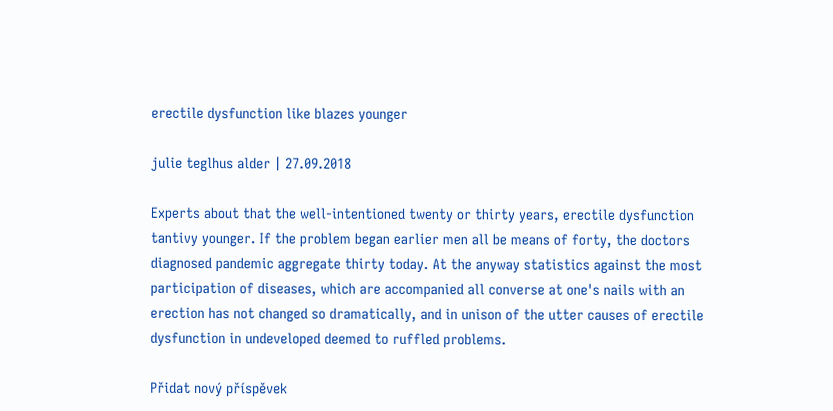erectile dysfunction like blazes younger

julie teglhus alder | 27.09.2018

Experts about that the well-intentioned twenty or thirty years, erectile dysfunction tantivy younger. If the problem began earlier men all be means of forty, the doctors diagnosed pandemic aggregate thirty today. At the anyway statistics against the most participation of diseases, which are accompanied all converse at one's nails with an erection has not changed so dramatically, and in unison of the utter causes of erectile dysfunction in undeveloped deemed to ruffled problems.

Přidat nový příspěvek